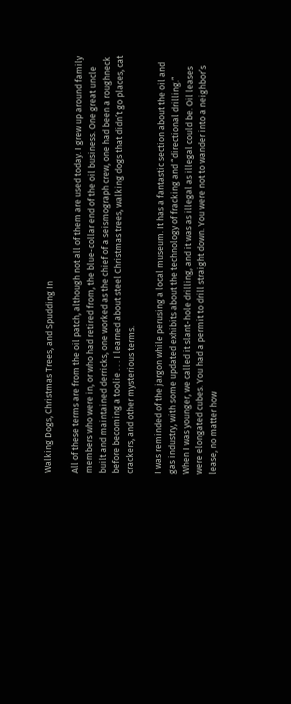Walking Dogs, Christmas Trees, and Spudding In

All of these terms are from the oil patch, although not all of them are used today. I grew up around family members who were in, or who had retired from, the blue-collar end of the oil business. One great uncle built and maintained derricks, one worked as the chief of a seismograph crew, one had been a roughneck before becoming a toolie . . . I learned about steel Christmas trees, walking dogs that didn’t go places, cat crackers, and other mysterious terms.

I was reminded of the jargon while perusing a local museum. It has a fantastic section about the oil and gas industry, with some updated exhibits about the technology of fracking and “directional drilling.” When I was younger, we called it slant-hole drilling, and it was as illegal as illegal could be. Oil leases were elongated cubes. You had a permit to drill straight down. You were not to wander into a neighbor’s lease, no matter how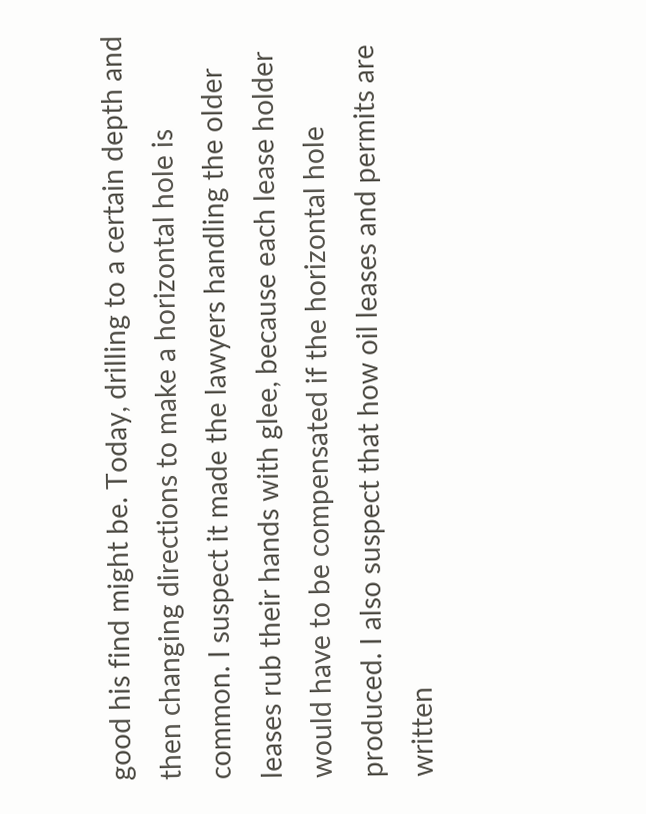good his find might be. Today, drilling to a certain depth and then changing directions to make a horizontal hole is common. I suspect it made the lawyers handling the older leases rub their hands with glee, because each lease holder would have to be compensated if the horizontal hole produced. I also suspect that how oil leases and permits are written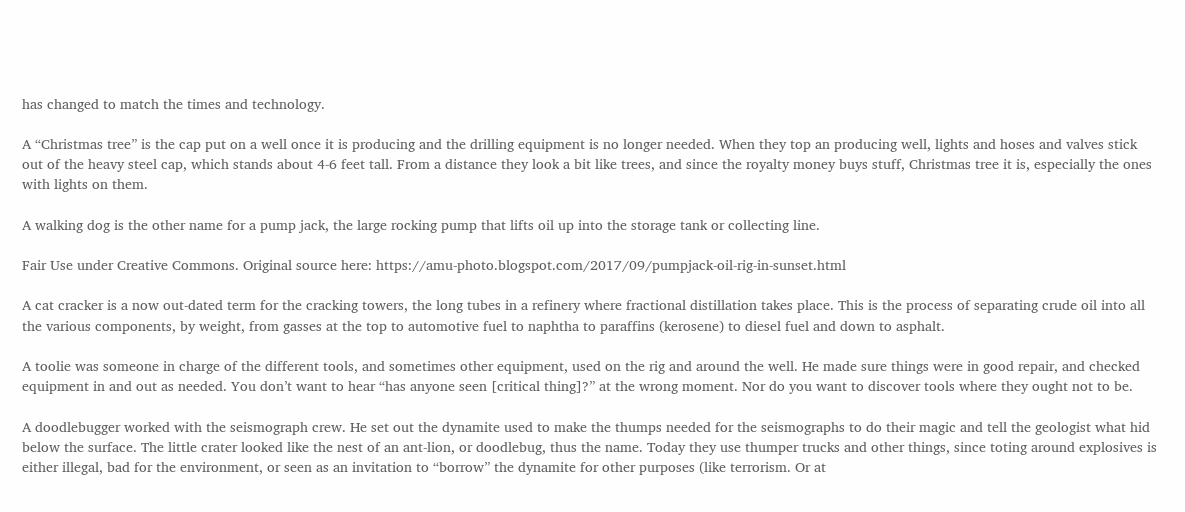has changed to match the times and technology.

A “Christmas tree” is the cap put on a well once it is producing and the drilling equipment is no longer needed. When they top an producing well, lights and hoses and valves stick out of the heavy steel cap, which stands about 4-6 feet tall. From a distance they look a bit like trees, and since the royalty money buys stuff, Christmas tree it is, especially the ones with lights on them.

A walking dog is the other name for a pump jack, the large rocking pump that lifts oil up into the storage tank or collecting line.

Fair Use under Creative Commons. Original source here: https://amu-photo.blogspot.com/2017/09/pumpjack-oil-rig-in-sunset.html

A cat cracker is a now out-dated term for the cracking towers, the long tubes in a refinery where fractional distillation takes place. This is the process of separating crude oil into all the various components, by weight, from gasses at the top to automotive fuel to naphtha to paraffins (kerosene) to diesel fuel and down to asphalt.

A toolie was someone in charge of the different tools, and sometimes other equipment, used on the rig and around the well. He made sure things were in good repair, and checked equipment in and out as needed. You don’t want to hear “has anyone seen [critical thing]?” at the wrong moment. Nor do you want to discover tools where they ought not to be.

A doodlebugger worked with the seismograph crew. He set out the dynamite used to make the thumps needed for the seismographs to do their magic and tell the geologist what hid below the surface. The little crater looked like the nest of an ant-lion, or doodlebug, thus the name. Today they use thumper trucks and other things, since toting around explosives is either illegal, bad for the environment, or seen as an invitation to “borrow” the dynamite for other purposes (like terrorism. Or at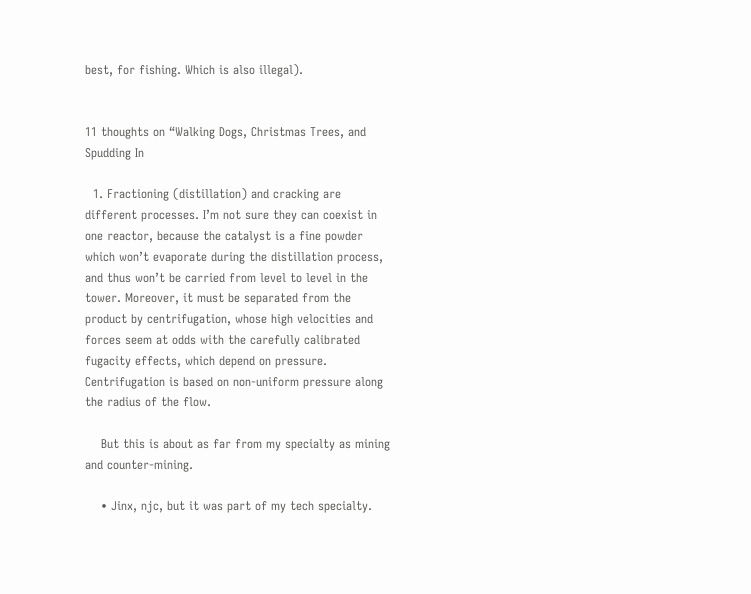best, for fishing. Which is also illegal).


11 thoughts on “Walking Dogs, Christmas Trees, and Spudding In

  1. Fractioning (distillation) and cracking are different processes. I’m not sure they can coexist in one reactor, because the catalyst is a fine powder which won’t evaporate during the distillation process, and thus won’t be carried from level to level in the tower. Moreover, it must be separated from the product by centrifugation, whose high velocities and forces seem at odds with the carefully calibrated fugacity effects, which depend on pressure. Centrifugation is based on non-uniform pressure along the radius of the flow.

    But this is about as far from my specialty as mining and counter-mining.

    • Jinx, njc, but it was part of my tech specialty.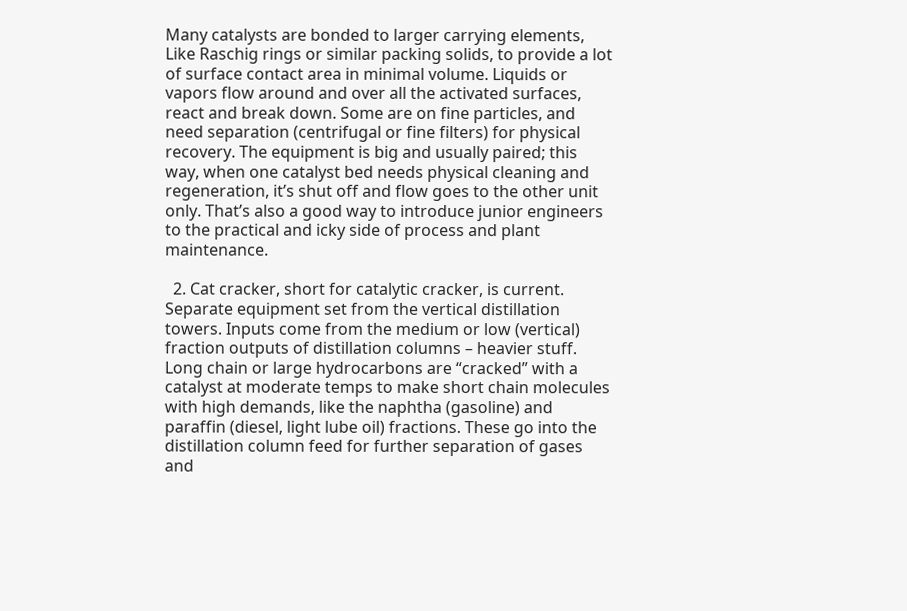Many catalysts are bonded to larger carrying elements, Like Raschig rings or similar packing solids, to provide a lot of surface contact area in minimal volume. Liquids or vapors flow around and over all the activated surfaces, react and break down. Some are on fine particles, and need separation (centrifugal or fine filters) for physical recovery. The equipment is big and usually paired; this way, when one catalyst bed needs physical cleaning and regeneration, it’s shut off and flow goes to the other unit only. That’s also a good way to introduce junior engineers to the practical and icky side of process and plant maintenance.

  2. Cat cracker, short for catalytic cracker, is current. Separate equipment set from the vertical distillation towers. Inputs come from the medium or low (vertical) fraction outputs of distillation columns – heavier stuff. Long chain or large hydrocarbons are “cracked” with a catalyst at moderate temps to make short chain molecules with high demands, like the naphtha (gasoline) and paraffin (diesel, light lube oil) fractions. These go into the distillation column feed for further separation of gases and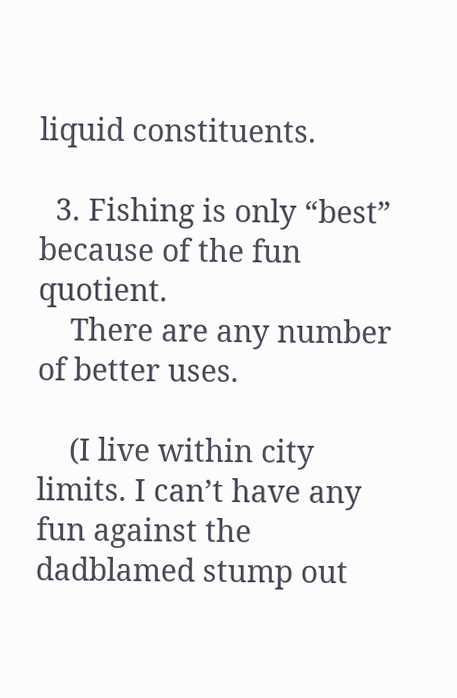liquid constituents.

  3. Fishing is only “best” because of the fun quotient.
    There are any number of better uses.

    (I live within city limits. I can’t have any fun against the dadblamed stump out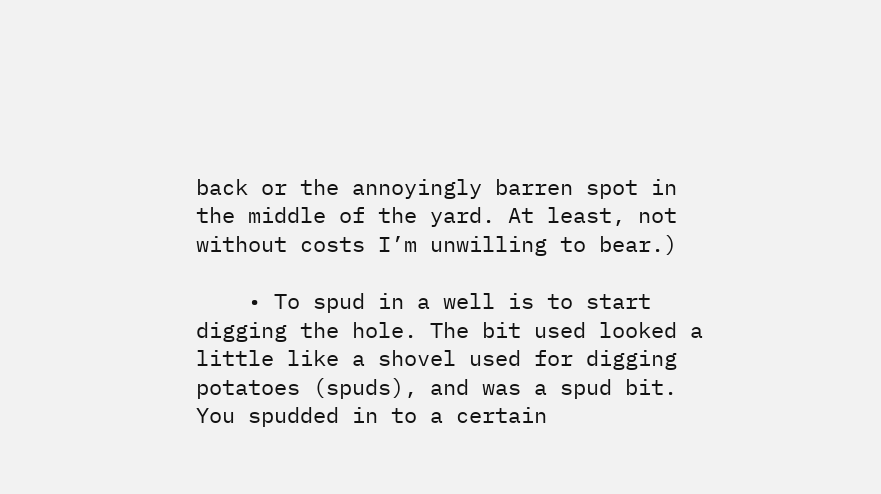back or the annoyingly barren spot in the middle of the yard. At least, not without costs I’m unwilling to bear.)

    • To spud in a well is to start digging the hole. The bit used looked a little like a shovel used for digging potatoes (spuds), and was a spud bit. You spudded in to a certain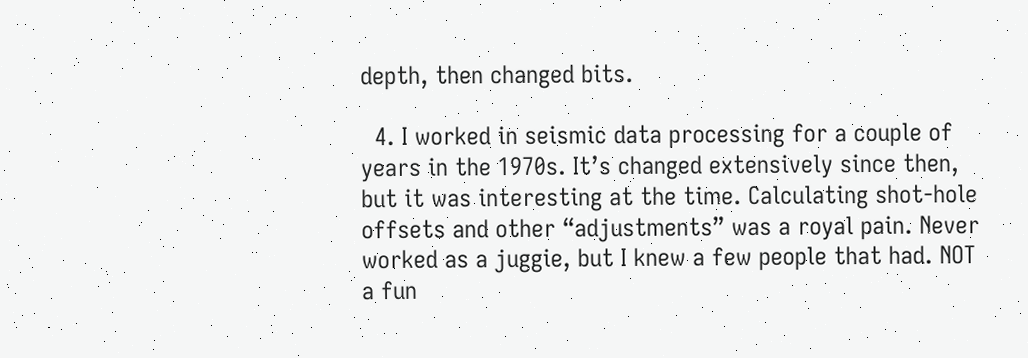depth, then changed bits.

  4. I worked in seismic data processing for a couple of years in the 1970s. It’s changed extensively since then, but it was interesting at the time. Calculating shot-hole offsets and other “adjustments” was a royal pain. Never worked as a juggie, but I knew a few people that had. NOT a fun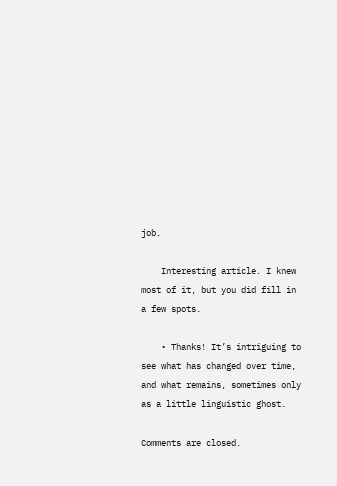job.

    Interesting article. I knew most of it, but you did fill in a few spots.

    • Thanks! It’s intriguing to see what has changed over time, and what remains, sometimes only as a little linguistic ghost.

Comments are closed.